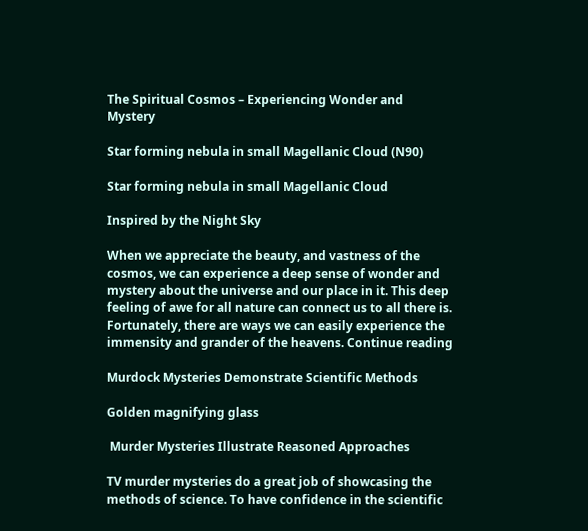The Spiritual Cosmos – Experiencing Wonder and Mystery

Star forming nebula in small Magellanic Cloud (N90)

Star forming nebula in small Magellanic Cloud

Inspired by the Night Sky

When we appreciate the beauty, and vastness of the cosmos, we can experience a deep sense of wonder and mystery about the universe and our place in it. This deep feeling of awe for all nature can connect us to all there is. Fortunately, there are ways we can easily experience the immensity and grander of the heavens. Continue reading

Murdock Mysteries Demonstrate Scientific Methods

Golden magnifying glass

 Murder Mysteries Illustrate Reasoned Approaches

TV murder mysteries do a great job of showcasing the methods of science. To have confidence in the scientific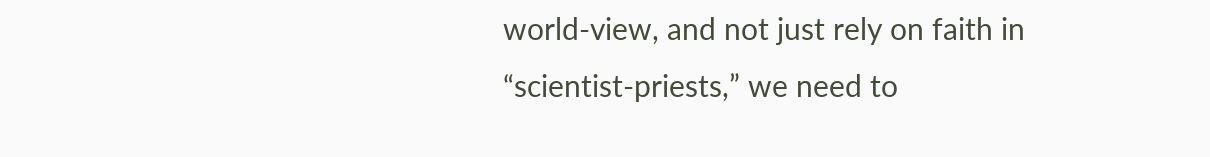world-view, and not just rely on faith in “scientist-priests,” we need to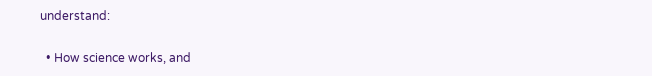understand:

  • How science works, and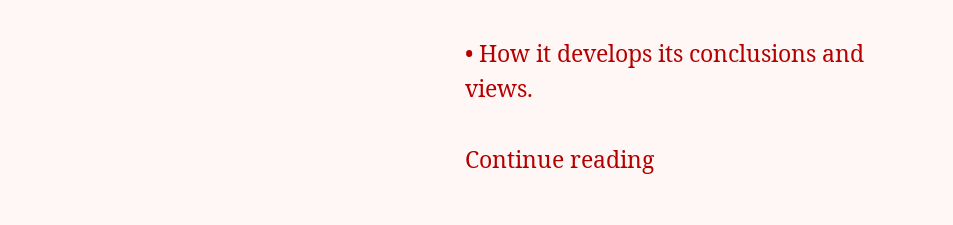• How it develops its conclusions and views.

Continue reading